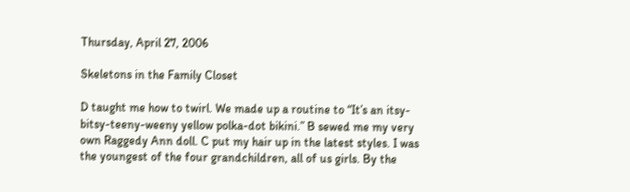Thursday, April 27, 2006

Skeletons in the Family Closet

D taught me how to twirl. We made up a routine to “It’s an itsy-bitsy-teeny-weeny yellow polka-dot bikini.” B sewed me my very own Raggedy Ann doll. C put my hair up in the latest styles. I was the youngest of the four grandchildren, all of us girls. By the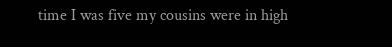time I was five my cousins were in high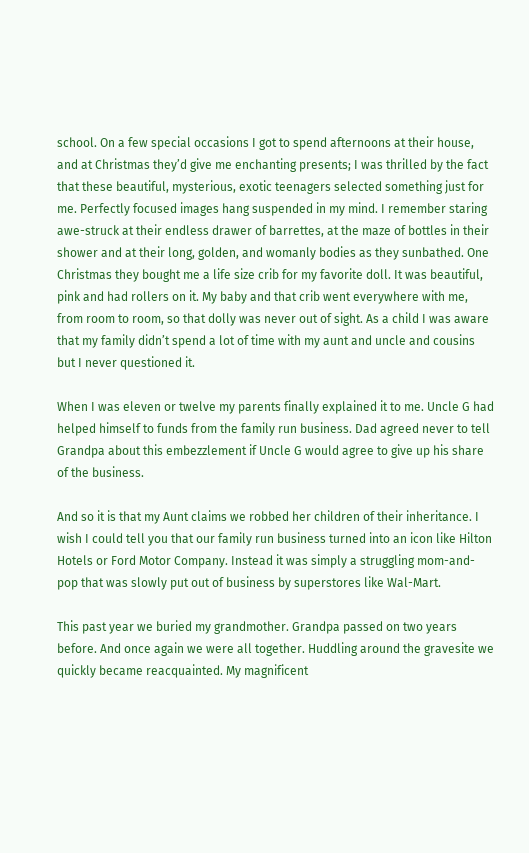school. On a few special occasions I got to spend afternoons at their house, and at Christmas they’d give me enchanting presents; I was thrilled by the fact that these beautiful, mysterious, exotic teenagers selected something just for me. Perfectly focused images hang suspended in my mind. I remember staring awe-struck at their endless drawer of barrettes, at the maze of bottles in their shower and at their long, golden, and womanly bodies as they sunbathed. One Christmas they bought me a life size crib for my favorite doll. It was beautiful, pink and had rollers on it. My baby and that crib went everywhere with me, from room to room, so that dolly was never out of sight. As a child I was aware that my family didn’t spend a lot of time with my aunt and uncle and cousins but I never questioned it.

When I was eleven or twelve my parents finally explained it to me. Uncle G had helped himself to funds from the family run business. Dad agreed never to tell Grandpa about this embezzlement if Uncle G would agree to give up his share of the business.

And so it is that my Aunt claims we robbed her children of their inheritance. I wish I could tell you that our family run business turned into an icon like Hilton Hotels or Ford Motor Company. Instead it was simply a struggling mom-and-pop that was slowly put out of business by superstores like Wal-Mart.

This past year we buried my grandmother. Grandpa passed on two years before. And once again we were all together. Huddling around the gravesite we quickly became reacquainted. My magnificent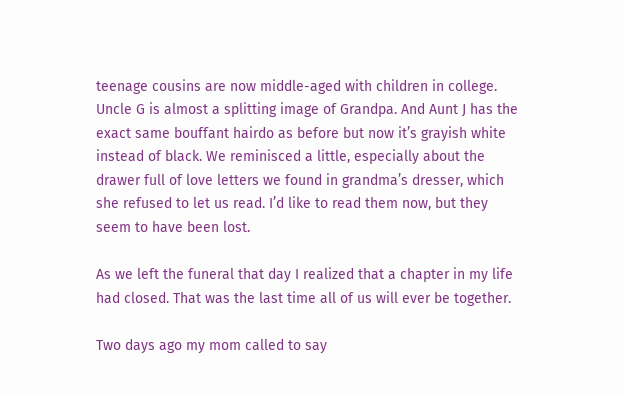teenage cousins are now middle-aged with children in college. Uncle G is almost a splitting image of Grandpa. And Aunt J has the exact same bouffant hairdo as before but now it’s grayish white instead of black. We reminisced a little, especially about the drawer full of love letters we found in grandma’s dresser, which she refused to let us read. I’d like to read them now, but they seem to have been lost.

As we left the funeral that day I realized that a chapter in my life had closed. That was the last time all of us will ever be together.

Two days ago my mom called to say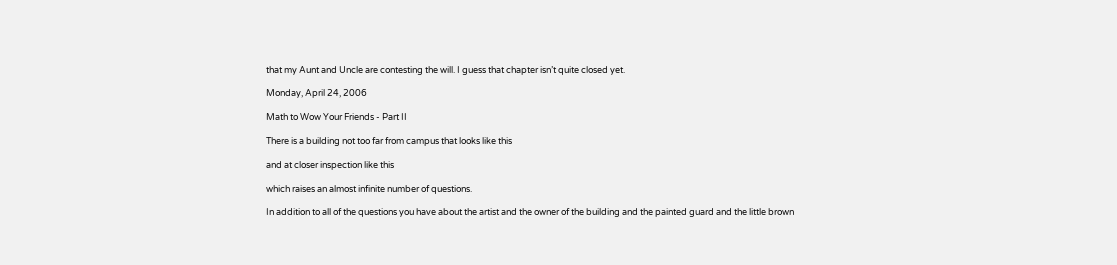that my Aunt and Uncle are contesting the will. I guess that chapter isn’t quite closed yet.

Monday, April 24, 2006

Math to Wow Your Friends - Part II

There is a building not too far from campus that looks like this

and at closer inspection like this

which raises an almost infinite number of questions.

In addition to all of the questions you have about the artist and the owner of the building and the painted guard and the little brown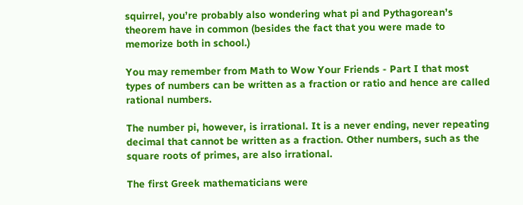squirrel, you’re probably also wondering what pi and Pythagorean’s theorem have in common (besides the fact that you were made to memorize both in school.)

You may remember from Math to Wow Your Friends - Part I that most types of numbers can be written as a fraction or ratio and hence are called rational numbers.

The number pi, however, is irrational. It is a never ending, never repeating decimal that cannot be written as a fraction. Other numbers, such as the square roots of primes, are also irrational.

The first Greek mathematicians were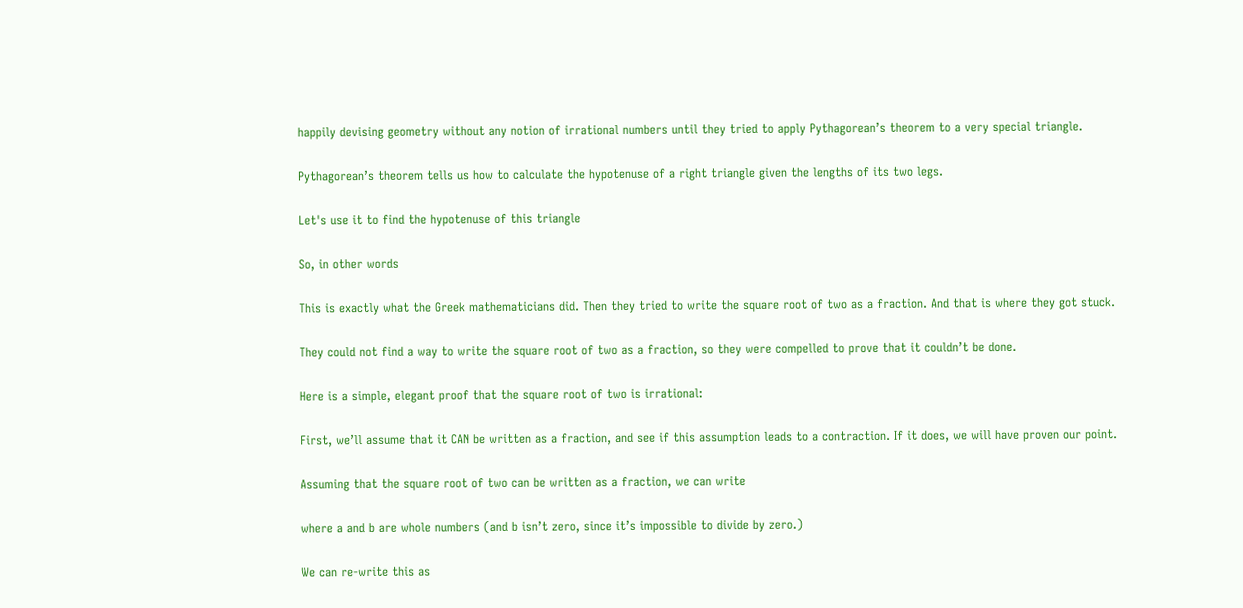happily devising geometry without any notion of irrational numbers until they tried to apply Pythagorean’s theorem to a very special triangle.

Pythagorean’s theorem tells us how to calculate the hypotenuse of a right triangle given the lengths of its two legs.

Let's use it to find the hypotenuse of this triangle

So, in other words

This is exactly what the Greek mathematicians did. Then they tried to write the square root of two as a fraction. And that is where they got stuck.

They could not find a way to write the square root of two as a fraction, so they were compelled to prove that it couldn’t be done.

Here is a simple, elegant proof that the square root of two is irrational:

First, we’ll assume that it CAN be written as a fraction, and see if this assumption leads to a contraction. If it does, we will have proven our point.

Assuming that the square root of two can be written as a fraction, we can write

where a and b are whole numbers (and b isn’t zero, since it’s impossible to divide by zero.)

We can re-write this as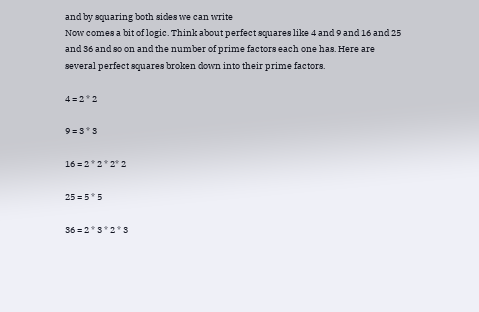and by squaring both sides we can write
Now comes a bit of logic. Think about perfect squares like 4 and 9 and 16 and 25 and 36 and so on and the number of prime factors each one has. Here are several perfect squares broken down into their prime factors.

4 = 2 * 2

9 = 3 * 3

16 = 2 * 2 * 2* 2

25 = 5 * 5

36 = 2 * 3 * 2 * 3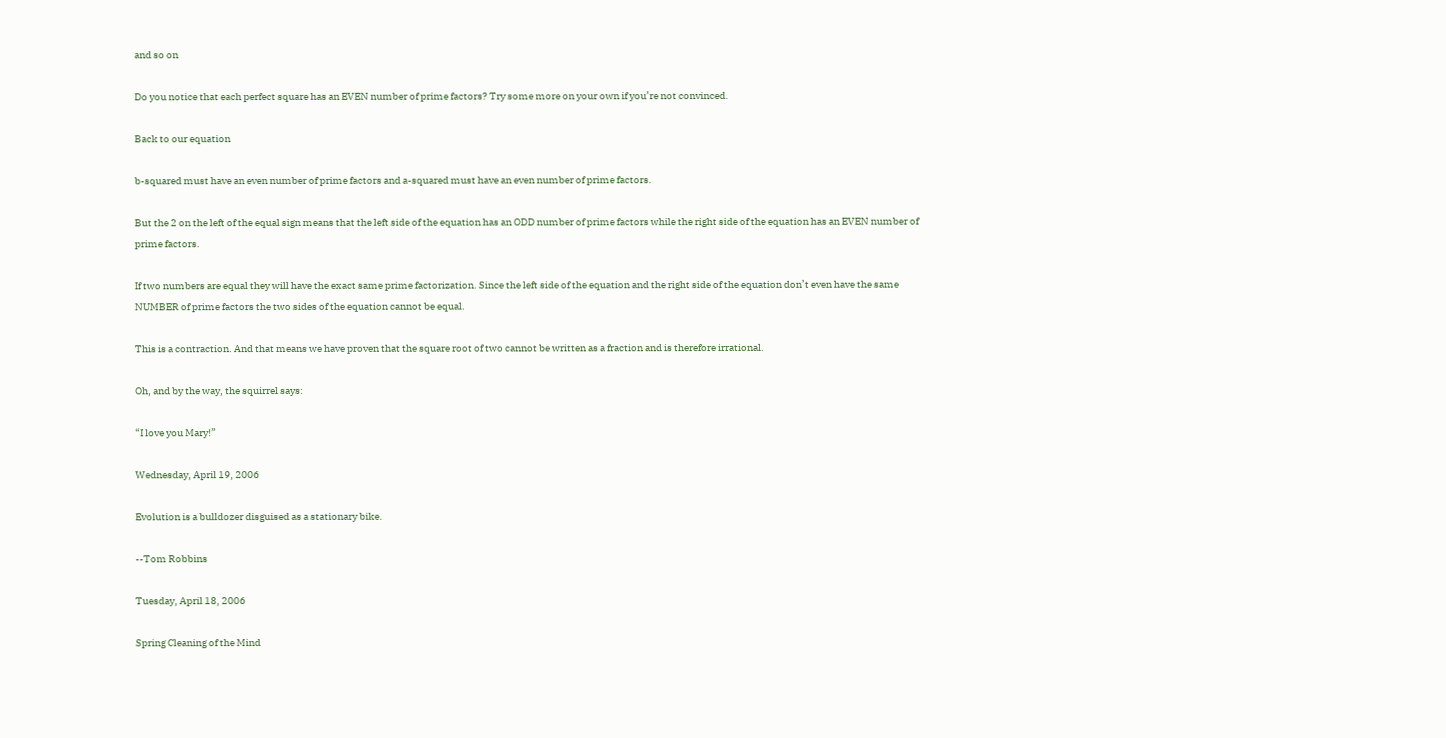and so on

Do you notice that each perfect square has an EVEN number of prime factors? Try some more on your own if you’re not convinced.

Back to our equation

b-squared must have an even number of prime factors and a-squared must have an even number of prime factors.

But the 2 on the left of the equal sign means that the left side of the equation has an ODD number of prime factors while the right side of the equation has an EVEN number of prime factors.

If two numbers are equal they will have the exact same prime factorization. Since the left side of the equation and the right side of the equation don’t even have the same NUMBER of prime factors the two sides of the equation cannot be equal.

This is a contraction. And that means we have proven that the square root of two cannot be written as a fraction and is therefore irrational.

Oh, and by the way, the squirrel says:

“I love you Mary!”

Wednesday, April 19, 2006

Evolution is a bulldozer disguised as a stationary bike.

--Tom Robbins

Tuesday, April 18, 2006

Spring Cleaning of the Mind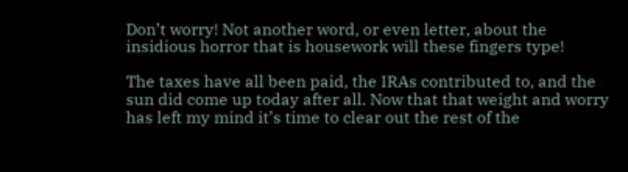Don’t worry! Not another word, or even letter, about the insidious horror that is housework will these fingers type!

The taxes have all been paid, the IRAs contributed to, and the sun did come up today after all. Now that that weight and worry has left my mind it’s time to clear out the rest of the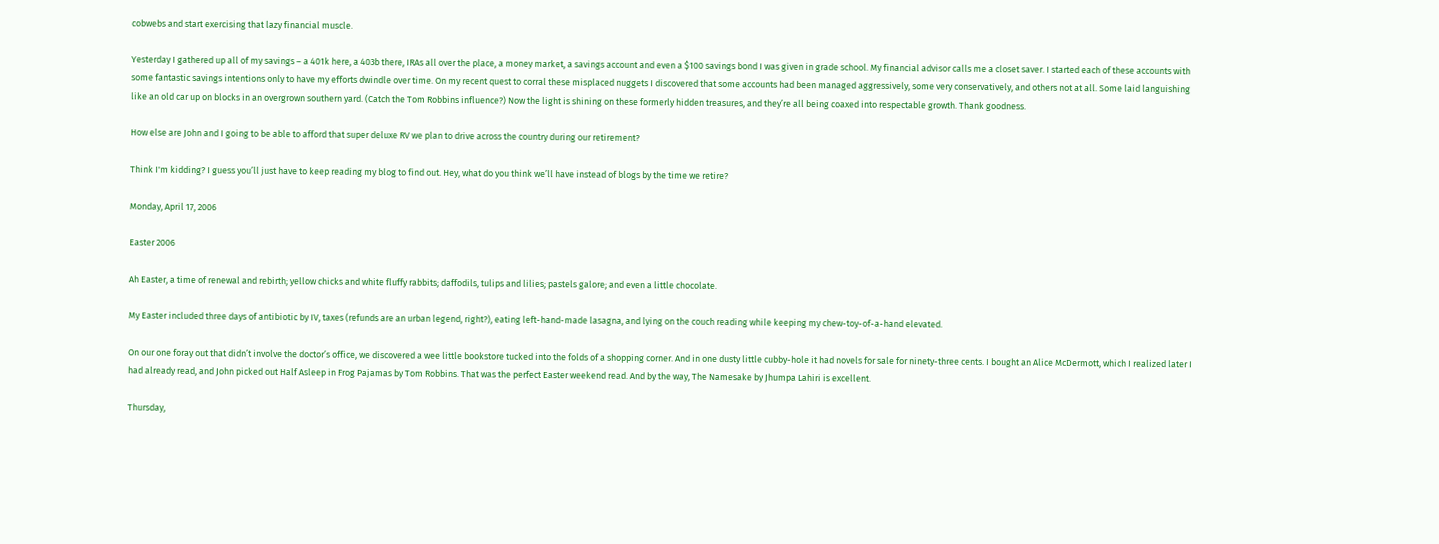cobwebs and start exercising that lazy financial muscle.

Yesterday I gathered up all of my savings – a 401k here, a 403b there, IRAs all over the place, a money market, a savings account and even a $100 savings bond I was given in grade school. My financial advisor calls me a closet saver. I started each of these accounts with some fantastic savings intentions only to have my efforts dwindle over time. On my recent quest to corral these misplaced nuggets I discovered that some accounts had been managed aggressively, some very conservatively, and others not at all. Some laid languishing like an old car up on blocks in an overgrown southern yard. (Catch the Tom Robbins influence?) Now the light is shining on these formerly hidden treasures, and they’re all being coaxed into respectable growth. Thank goodness.

How else are John and I going to be able to afford that super deluxe RV we plan to drive across the country during our retirement?

Think I'm kidding? I guess you’ll just have to keep reading my blog to find out. Hey, what do you think we’ll have instead of blogs by the time we retire?

Monday, April 17, 2006

Easter 2006

Ah Easter, a time of renewal and rebirth; yellow chicks and white fluffy rabbits; daffodils, tulips and lilies; pastels galore; and even a little chocolate.

My Easter included three days of antibiotic by IV, taxes (refunds are an urban legend, right?), eating left-hand-made lasagna, and lying on the couch reading while keeping my chew-toy-of-a-hand elevated.

On our one foray out that didn’t involve the doctor’s office, we discovered a wee little bookstore tucked into the folds of a shopping corner. And in one dusty little cubby-hole it had novels for sale for ninety-three cents. I bought an Alice McDermott, which I realized later I had already read, and John picked out Half Asleep in Frog Pajamas by Tom Robbins. That was the perfect Easter weekend read. And by the way, The Namesake by Jhumpa Lahiri is excellent.

Thursday,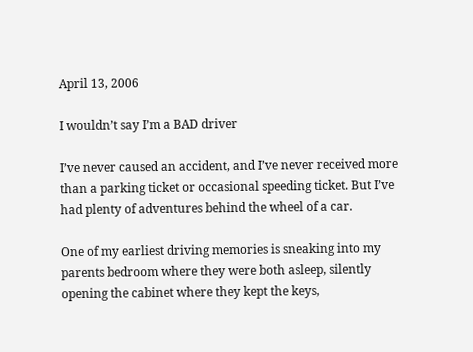April 13, 2006

I wouldn’t say I’m a BAD driver

I’ve never caused an accident, and I’ve never received more than a parking ticket or occasional speeding ticket. But I’ve had plenty of adventures behind the wheel of a car.

One of my earliest driving memories is sneaking into my parents bedroom where they were both asleep, silently opening the cabinet where they kept the keys,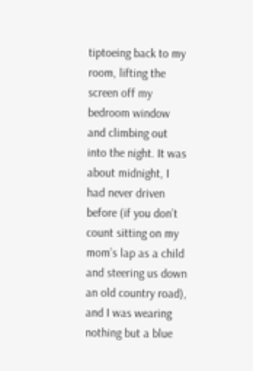tiptoeing back to my room, lifting the screen off my bedroom window and climbing out into the night. It was about midnight, I had never driven before (if you don’t count sitting on my mom’s lap as a child and steering us down an old country road), and I was wearing nothing but a blue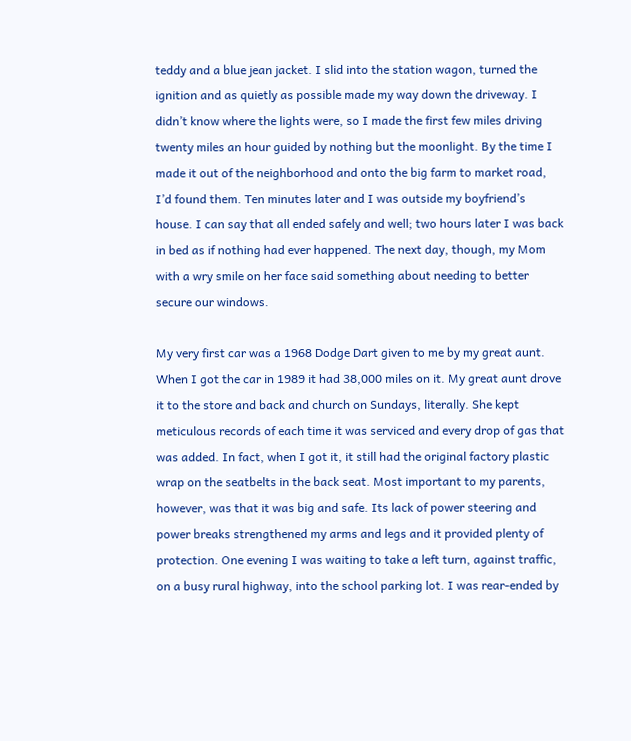teddy and a blue jean jacket. I slid into the station wagon, turned the ignition and as quietly as possible made my way down the driveway. I didn’t know where the lights were, so I made the first few miles driving twenty miles an hour guided by nothing but the moonlight. By the time I made it out of the neighborhood and onto the big farm to market road, I’d found them. Ten minutes later and I was outside my boyfriend’s house. I can say that all ended safely and well; two hours later I was back in bed as if nothing had ever happened. The next day, though, my Mom with a wry smile on her face said something about needing to better secure our windows.

My very first car was a 1968 Dodge Dart given to me by my great aunt. When I got the car in 1989 it had 38,000 miles on it. My great aunt drove it to the store and back and church on Sundays, literally. She kept meticulous records of each time it was serviced and every drop of gas that was added. In fact, when I got it, it still had the original factory plastic wrap on the seatbelts in the back seat. Most important to my parents, however, was that it was big and safe. Its lack of power steering and power breaks strengthened my arms and legs and it provided plenty of protection. One evening I was waiting to take a left turn, against traffic, on a busy rural highway, into the school parking lot. I was rear-ended by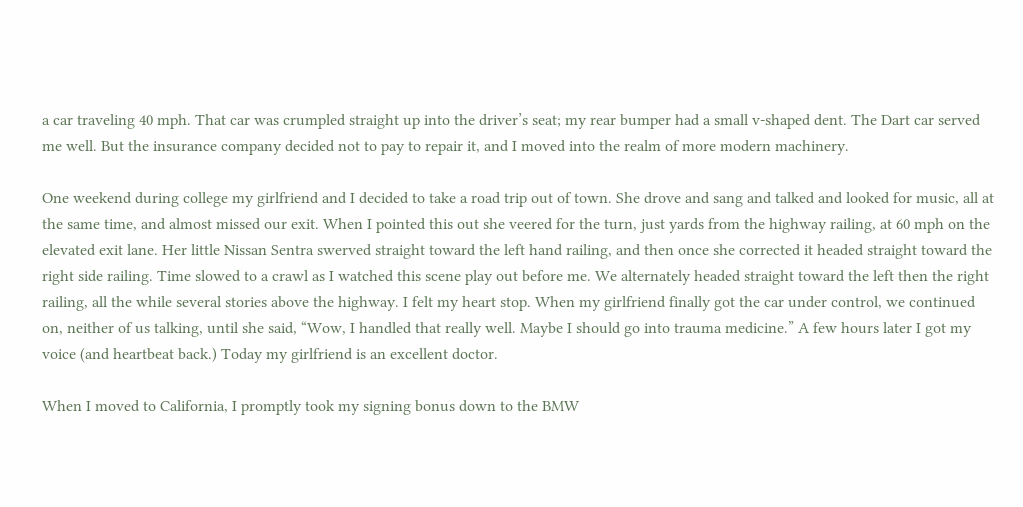a car traveling 40 mph. That car was crumpled straight up into the driver’s seat; my rear bumper had a small v-shaped dent. The Dart car served me well. But the insurance company decided not to pay to repair it, and I moved into the realm of more modern machinery.

One weekend during college my girlfriend and I decided to take a road trip out of town. She drove and sang and talked and looked for music, all at the same time, and almost missed our exit. When I pointed this out she veered for the turn, just yards from the highway railing, at 60 mph on the elevated exit lane. Her little Nissan Sentra swerved straight toward the left hand railing, and then once she corrected it headed straight toward the right side railing. Time slowed to a crawl as I watched this scene play out before me. We alternately headed straight toward the left then the right railing, all the while several stories above the highway. I felt my heart stop. When my girlfriend finally got the car under control, we continued on, neither of us talking, until she said, “Wow, I handled that really well. Maybe I should go into trauma medicine.” A few hours later I got my voice (and heartbeat back.) Today my girlfriend is an excellent doctor.

When I moved to California, I promptly took my signing bonus down to the BMW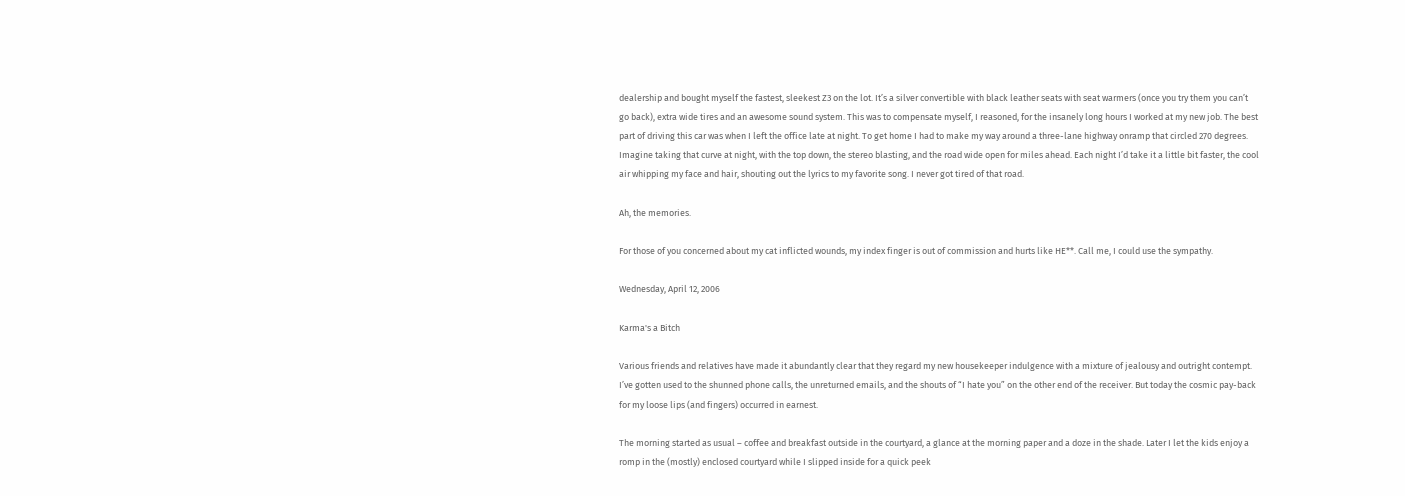dealership and bought myself the fastest, sleekest Z3 on the lot. It’s a silver convertible with black leather seats with seat warmers (once you try them you can’t go back), extra wide tires and an awesome sound system. This was to compensate myself, I reasoned, for the insanely long hours I worked at my new job. The best part of driving this car was when I left the office late at night. To get home I had to make my way around a three-lane highway onramp that circled 270 degrees. Imagine taking that curve at night, with the top down, the stereo blasting, and the road wide open for miles ahead. Each night I’d take it a little bit faster, the cool air whipping my face and hair, shouting out the lyrics to my favorite song. I never got tired of that road.

Ah, the memories.

For those of you concerned about my cat inflicted wounds, my index finger is out of commission and hurts like HE**. Call me, I could use the sympathy.

Wednesday, April 12, 2006

Karma's a Bitch

Various friends and relatives have made it abundantly clear that they regard my new housekeeper indulgence with a mixture of jealousy and outright contempt. I’ve gotten used to the shunned phone calls, the unreturned emails, and the shouts of “I hate you” on the other end of the receiver. But today the cosmic pay-back for my loose lips (and fingers) occurred in earnest.

The morning started as usual – coffee and breakfast outside in the courtyard, a glance at the morning paper and a doze in the shade. Later I let the kids enjoy a romp in the (mostly) enclosed courtyard while I slipped inside for a quick peek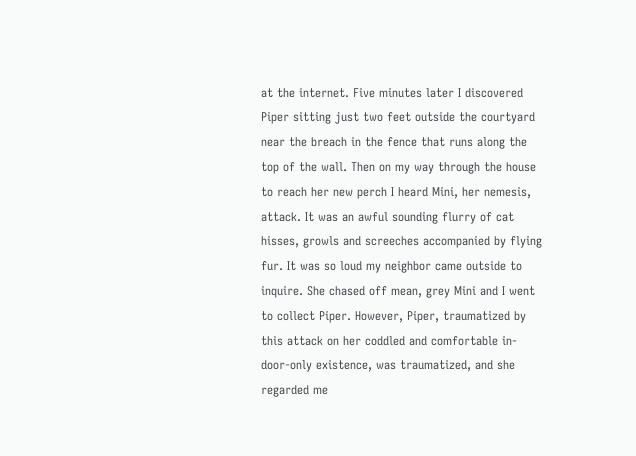at the internet. Five minutes later I discovered Piper sitting just two feet outside the courtyard near the breach in the fence that runs along the top of the wall. Then on my way through the house to reach her new perch I heard Mini, her nemesis, attack. It was an awful sounding flurry of cat hisses, growls and screeches accompanied by flying fur. It was so loud my neighbor came outside to inquire. She chased off mean, grey Mini and I went to collect Piper. However, Piper, traumatized by this attack on her coddled and comfortable in-door-only existence, was traumatized, and she regarded me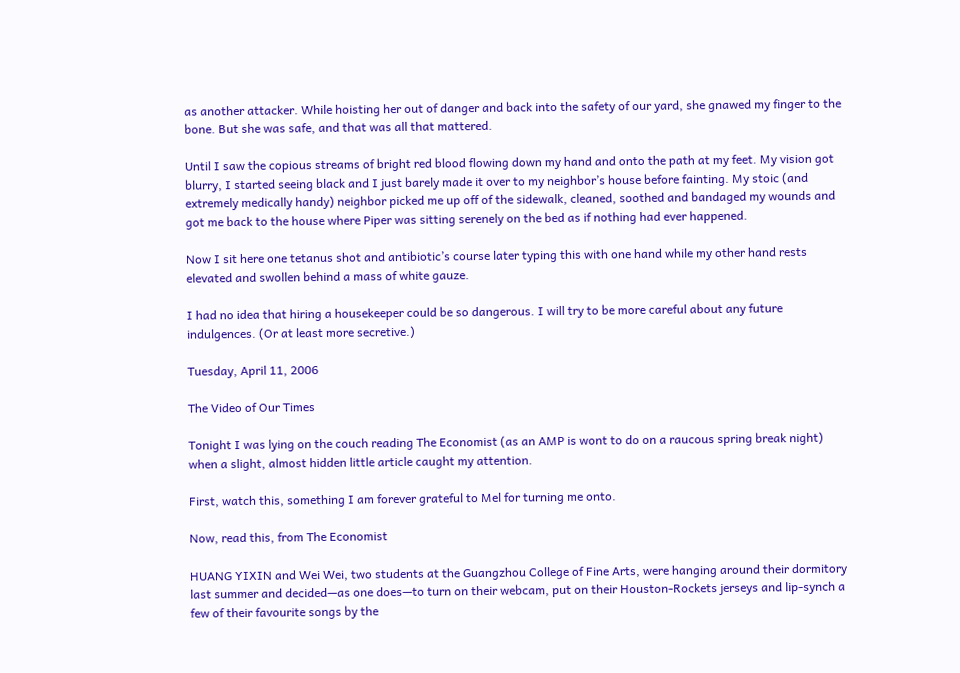as another attacker. While hoisting her out of danger and back into the safety of our yard, she gnawed my finger to the bone. But she was safe, and that was all that mattered.

Until I saw the copious streams of bright red blood flowing down my hand and onto the path at my feet. My vision got blurry, I started seeing black and I just barely made it over to my neighbor’s house before fainting. My stoic (and extremely medically handy) neighbor picked me up off of the sidewalk, cleaned, soothed and bandaged my wounds and got me back to the house where Piper was sitting serenely on the bed as if nothing had ever happened.

Now I sit here one tetanus shot and antibiotic’s course later typing this with one hand while my other hand rests elevated and swollen behind a mass of white gauze.

I had no idea that hiring a housekeeper could be so dangerous. I will try to be more careful about any future indulgences. (Or at least more secretive.)

Tuesday, April 11, 2006

The Video of Our Times

Tonight I was lying on the couch reading The Economist (as an AMP is wont to do on a raucous spring break night) when a slight, almost hidden little article caught my attention.

First, watch this, something I am forever grateful to Mel for turning me onto.

Now, read this, from The Economist

HUANG YIXIN and Wei Wei, two students at the Guangzhou College of Fine Arts, were hanging around their dormitory last summer and decided—as one does—to turn on their webcam, put on their Houston-Rockets jerseys and lip-synch a few of their favourite songs by the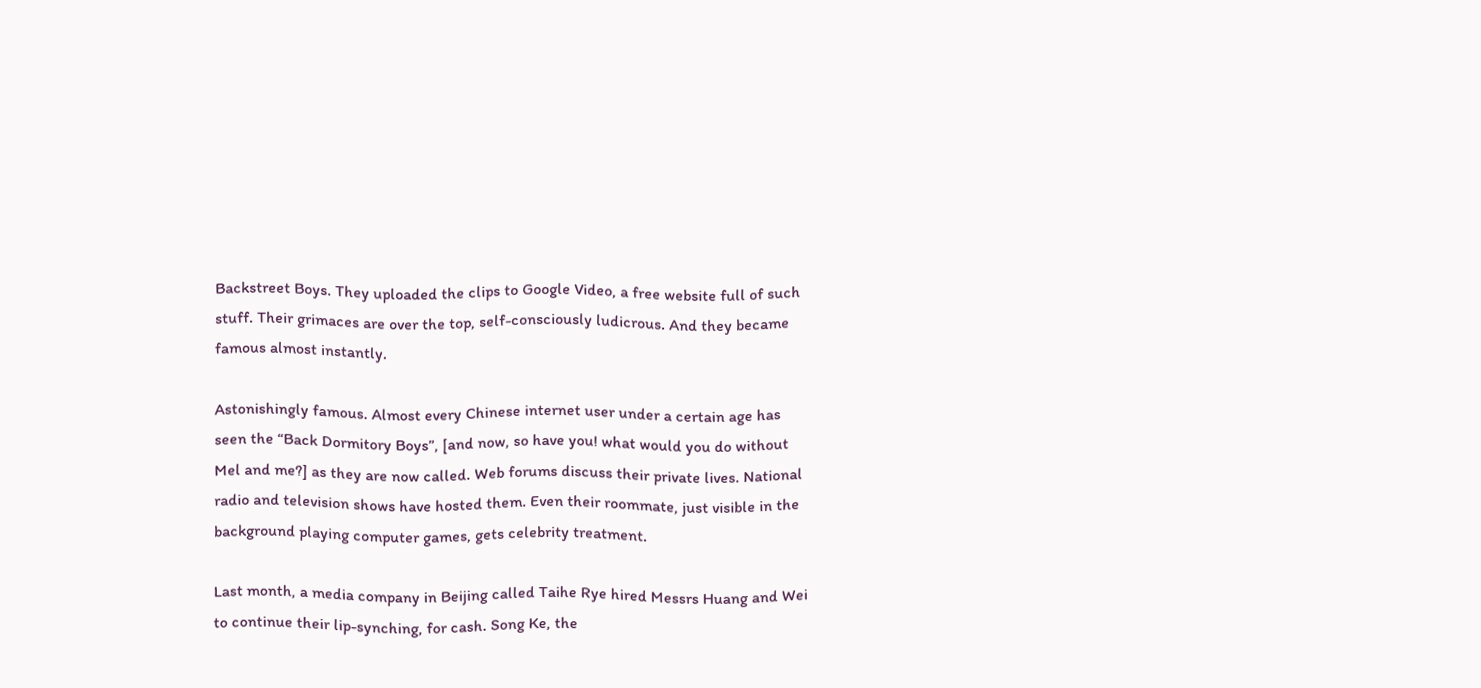Backstreet Boys. They uploaded the clips to Google Video, a free website full of such stuff. Their grimaces are over the top, self-consciously ludicrous. And they became famous almost instantly.

Astonishingly famous. Almost every Chinese internet user under a certain age has seen the “Back Dormitory Boys”, [and now, so have you! what would you do without Mel and me?] as they are now called. Web forums discuss their private lives. National radio and television shows have hosted them. Even their roommate, just visible in the background playing computer games, gets celebrity treatment.

Last month, a media company in Beijing called Taihe Rye hired Messrs Huang and Wei to continue their lip-synching, for cash. Song Ke, the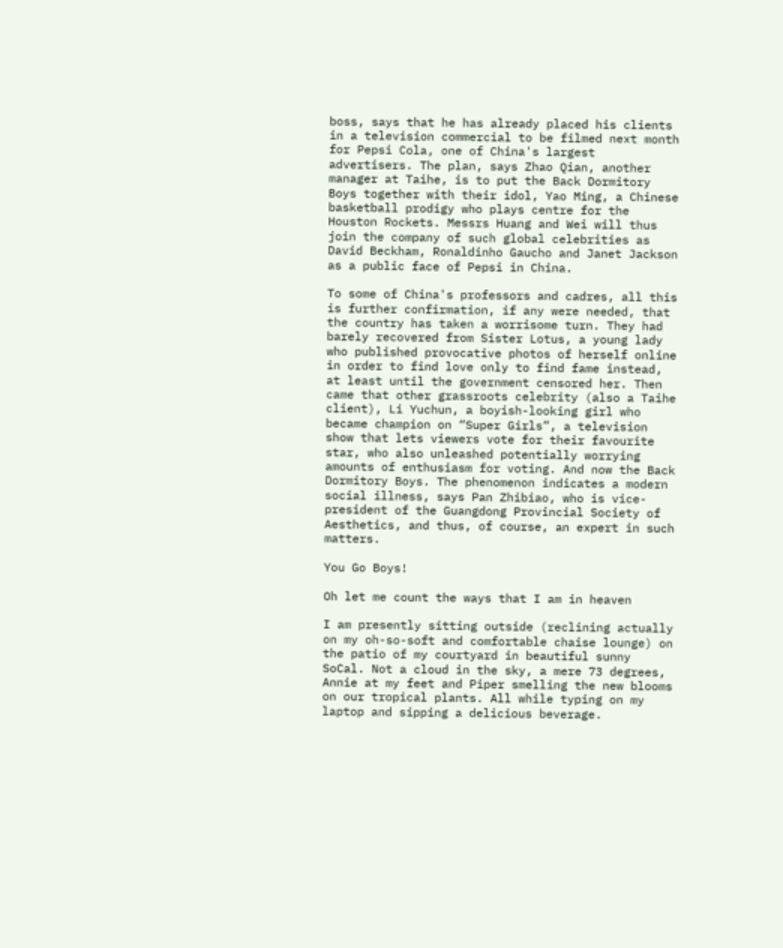boss, says that he has already placed his clients in a television commercial to be filmed next month for Pepsi Cola, one of China's largest advertisers. The plan, says Zhao Qian, another manager at Taihe, is to put the Back Dormitory Boys together with their idol, Yao Ming, a Chinese basketball prodigy who plays centre for the Houston Rockets. Messrs Huang and Wei will thus join the company of such global celebrities as David Beckham, Ronaldinho Gaucho and Janet Jackson as a public face of Pepsi in China.

To some of China's professors and cadres, all this is further confirmation, if any were needed, that the country has taken a worrisome turn. They had barely recovered from Sister Lotus, a young lady who published provocative photos of herself online in order to find love only to find fame instead, at least until the government censored her. Then came that other grassroots celebrity (also a Taihe client), Li Yuchun, a boyish-looking girl who became champion on “Super Girls”, a television show that lets viewers vote for their favourite star, who also unleashed potentially worrying amounts of enthusiasm for voting. And now the Back Dormitory Boys. The phenomenon indicates a modern social illness, says Pan Zhibiao, who is vice-president of the Guangdong Provincial Society of Aesthetics, and thus, of course, an expert in such matters.

You Go Boys!

Oh let me count the ways that I am in heaven

I am presently sitting outside (reclining actually on my oh-so-soft and comfortable chaise lounge) on the patio of my courtyard in beautiful sunny SoCal. Not a cloud in the sky, a mere 73 degrees, Annie at my feet and Piper smelling the new blooms on our tropical plants. All while typing on my laptop and sipping a delicious beverage.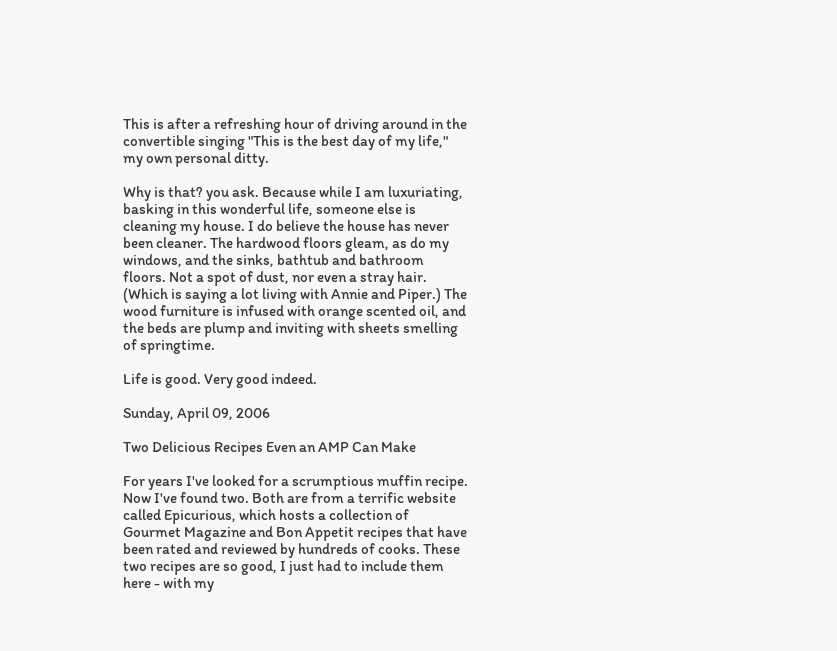This is after a refreshing hour of driving around in the convertible singing "This is the best day of my life," my own personal ditty.

Why is that? you ask. Because while I am luxuriating, basking in this wonderful life, someone else is cleaning my house. I do believe the house has never been cleaner. The hardwood floors gleam, as do my windows, and the sinks, bathtub and bathroom floors. Not a spot of dust, nor even a stray hair. (Which is saying a lot living with Annie and Piper.) The wood furniture is infused with orange scented oil, and the beds are plump and inviting with sheets smelling of springtime.

Life is good. Very good indeed.

Sunday, April 09, 2006

Two Delicious Recipes Even an AMP Can Make

For years I've looked for a scrumptious muffin recipe. Now I've found two. Both are from a terrific website called Epicurious, which hosts a collection of Gourmet Magazine and Bon Appetit recipes that have been rated and reviewed by hundreds of cooks. These two recipes are so good, I just had to include them here - with my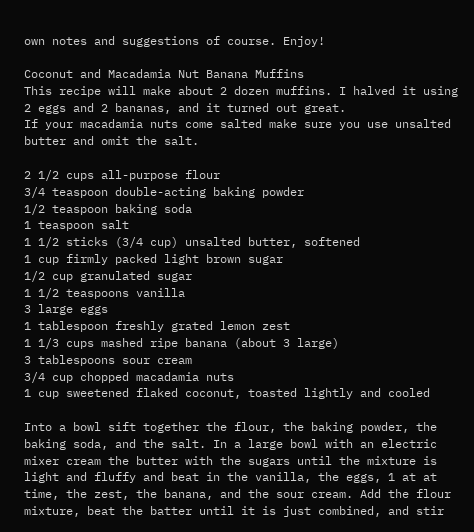own notes and suggestions of course. Enjoy!

Coconut and Macadamia Nut Banana Muffins
This recipe will make about 2 dozen muffins. I halved it using 2 eggs and 2 bananas, and it turned out great.
If your macadamia nuts come salted make sure you use unsalted butter and omit the salt.

2 1/2 cups all-purpose flour
3/4 teaspoon double-acting baking powder
1/2 teaspoon baking soda
1 teaspoon salt
1 1/2 sticks (3/4 cup) unsalted butter, softened
1 cup firmly packed light brown sugar
1/2 cup granulated sugar
1 1/2 teaspoons vanilla
3 large eggs
1 tablespoon freshly grated lemon zest
1 1/3 cups mashed ripe banana (about 3 large)
3 tablespoons sour cream
3/4 cup chopped macadamia nuts
1 cup sweetened flaked coconut, toasted lightly and cooled

Into a bowl sift together the flour, the baking powder, the baking soda, and the salt. In a large bowl with an electric mixer cream the butter with the sugars until the mixture is light and fluffy and beat in the vanilla, the eggs, 1 at at time, the zest, the banana, and the sour cream. Add the flour mixture, beat the batter until it is just combined, and stir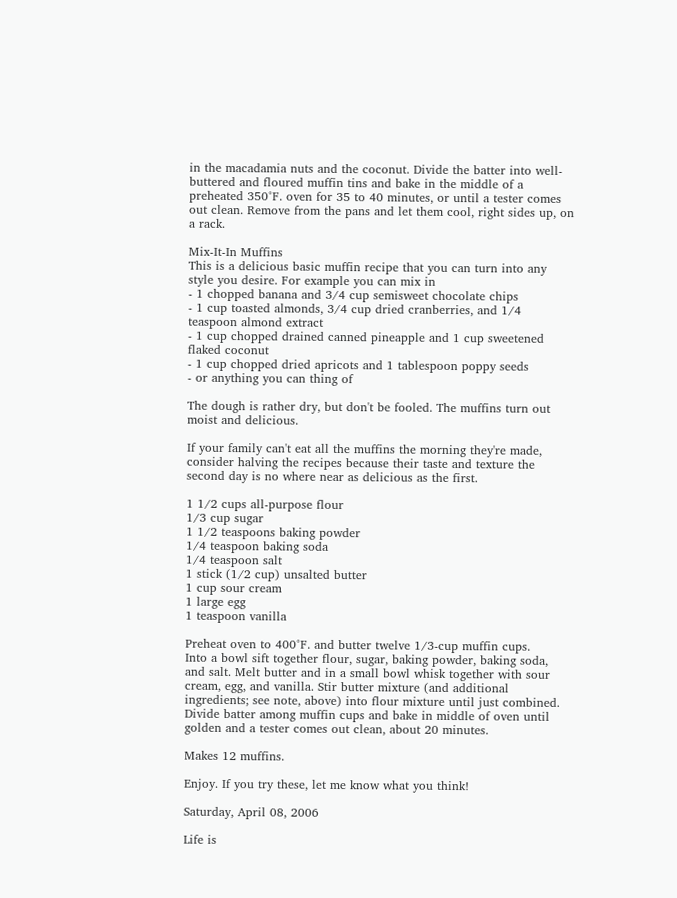in the macadamia nuts and the coconut. Divide the batter into well-buttered and floured muffin tins and bake in the middle of a preheated 350°F. oven for 35 to 40 minutes, or until a tester comes out clean. Remove from the pans and let them cool, right sides up, on a rack.

Mix-It-In Muffins
This is a delicious basic muffin recipe that you can turn into any style you desire. For example you can mix in
- 1 chopped banana and 3/4 cup semisweet chocolate chips
- 1 cup toasted almonds, 3/4 cup dried cranberries, and 1/4 teaspoon almond extract
- 1 cup chopped drained canned pineapple and 1 cup sweetened flaked coconut
- 1 cup chopped dried apricots and 1 tablespoon poppy seeds
- or anything you can thing of

The dough is rather dry, but don't be fooled. The muffins turn out moist and delicious.

If your family can't eat all the muffins the morning they're made, consider halving the recipes because their taste and texture the second day is no where near as delicious as the first.

1 1/2 cups all-purpose flour
1/3 cup sugar
1 1/2 teaspoons baking powder
1/4 teaspoon baking soda
1/4 teaspoon salt
1 stick (1/2 cup) unsalted butter
1 cup sour cream
1 large egg
1 teaspoon vanilla

Preheat oven to 400°F. and butter twelve 1/3-cup muffin cups.
Into a bowl sift together flour, sugar, baking powder, baking soda, and salt. Melt butter and in a small bowl whisk together with sour cream, egg, and vanilla. Stir butter mixture (and additional ingredients; see note, above) into flour mixture until just combined. Divide batter among muffin cups and bake in middle of oven until golden and a tester comes out clean, about 20 minutes.

Makes 12 muffins.

Enjoy. If you try these, let me know what you think!

Saturday, April 08, 2006

Life is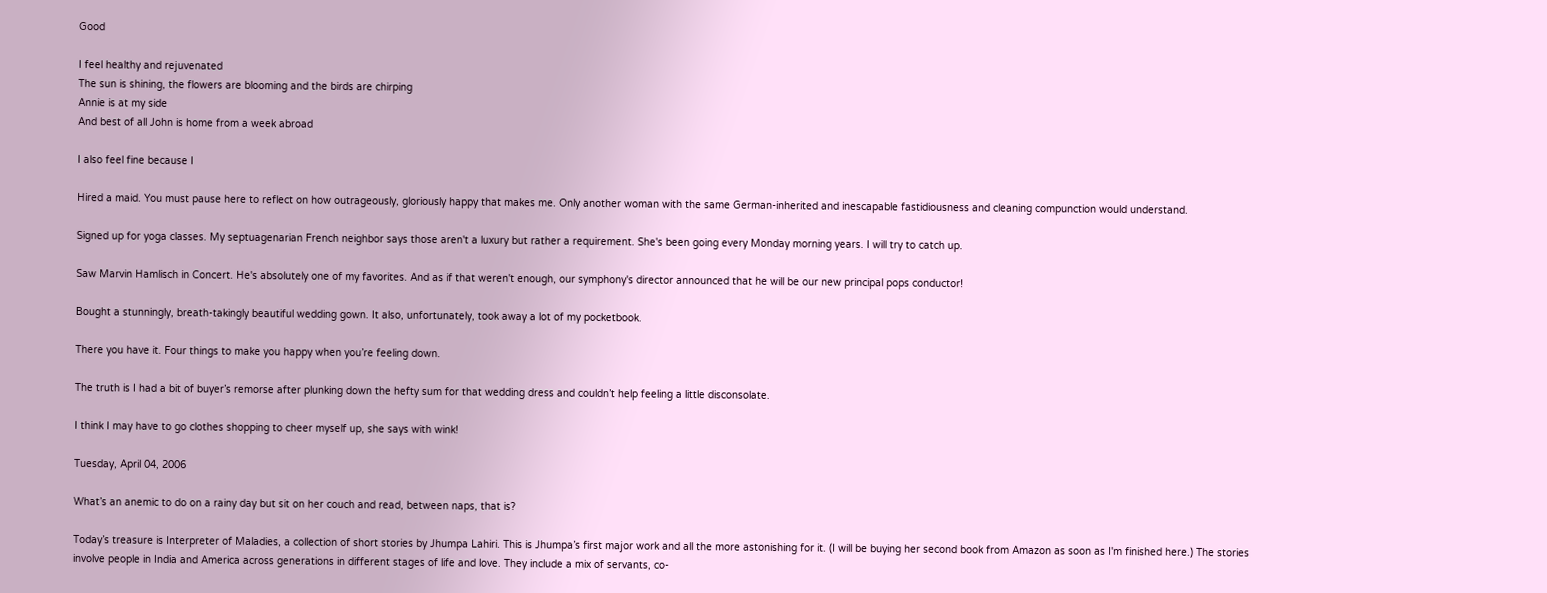Good

I feel healthy and rejuvenated
The sun is shining, the flowers are blooming and the birds are chirping
Annie is at my side
And best of all John is home from a week abroad

I also feel fine because I

Hired a maid. You must pause here to reflect on how outrageously, gloriously happy that makes me. Only another woman with the same German-inherited and inescapable fastidiousness and cleaning compunction would understand.

Signed up for yoga classes. My septuagenarian French neighbor says those aren't a luxury but rather a requirement. She's been going every Monday morning years. I will try to catch up.

Saw Marvin Hamlisch in Concert. He's absolutely one of my favorites. And as if that weren't enough, our symphony's director announced that he will be our new principal pops conductor!

Bought a stunningly, breath-takingly beautiful wedding gown. It also, unfortunately, took away a lot of my pocketbook.

There you have it. Four things to make you happy when you’re feeling down.

The truth is I had a bit of buyer’s remorse after plunking down the hefty sum for that wedding dress and couldn’t help feeling a little disconsolate.

I think I may have to go clothes shopping to cheer myself up, she says with wink!

Tuesday, April 04, 2006

What’s an anemic to do on a rainy day but sit on her couch and read, between naps, that is?

Today’s treasure is Interpreter of Maladies, a collection of short stories by Jhumpa Lahiri. This is Jhumpa’s first major work and all the more astonishing for it. (I will be buying her second book from Amazon as soon as I'm finished here.) The stories involve people in India and America across generations in different stages of life and love. They include a mix of servants, co-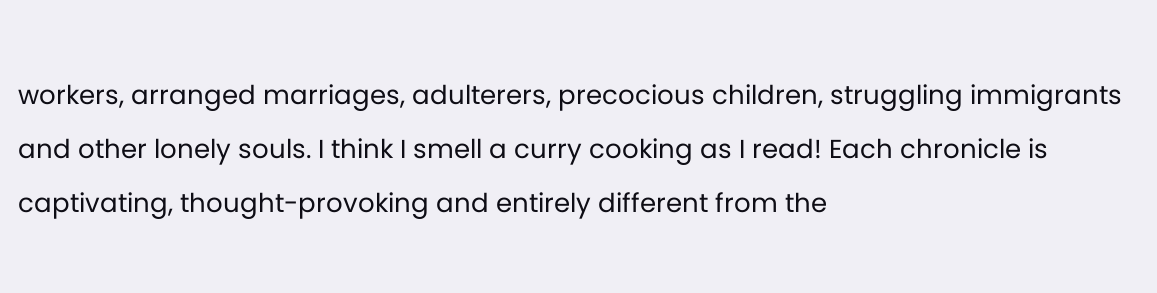workers, arranged marriages, adulterers, precocious children, struggling immigrants and other lonely souls. I think I smell a curry cooking as I read! Each chronicle is captivating, thought-provoking and entirely different from the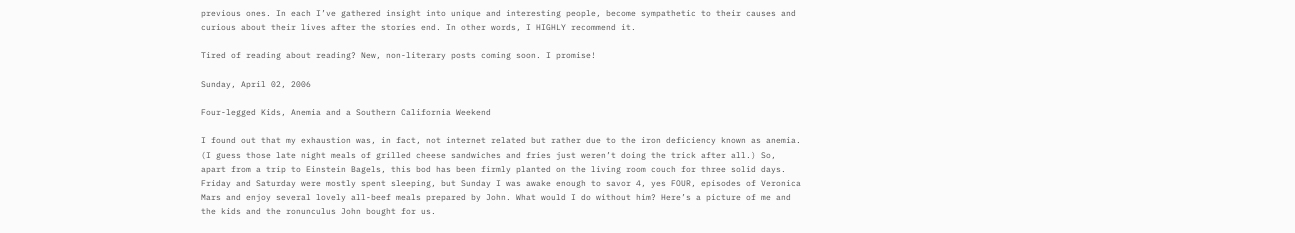previous ones. In each I’ve gathered insight into unique and interesting people, become sympathetic to their causes and curious about their lives after the stories end. In other words, I HIGHLY recommend it.

Tired of reading about reading? New, non-literary posts coming soon. I promise!

Sunday, April 02, 2006

Four-legged Kids, Anemia and a Southern California Weekend

I found out that my exhaustion was, in fact, not internet related but rather due to the iron deficiency known as anemia. (I guess those late night meals of grilled cheese sandwiches and fries just weren’t doing the trick after all.) So, apart from a trip to Einstein Bagels, this bod has been firmly planted on the living room couch for three solid days. Friday and Saturday were mostly spent sleeping, but Sunday I was awake enough to savor 4, yes FOUR, episodes of Veronica Mars and enjoy several lovely all-beef meals prepared by John. What would I do without him? Here’s a picture of me and the kids and the ronunculus John bought for us.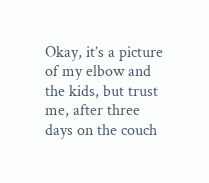Okay, it’s a picture of my elbow and the kids, but trust me, after three days on the couch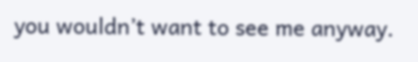you wouldn’t want to see me anyway.